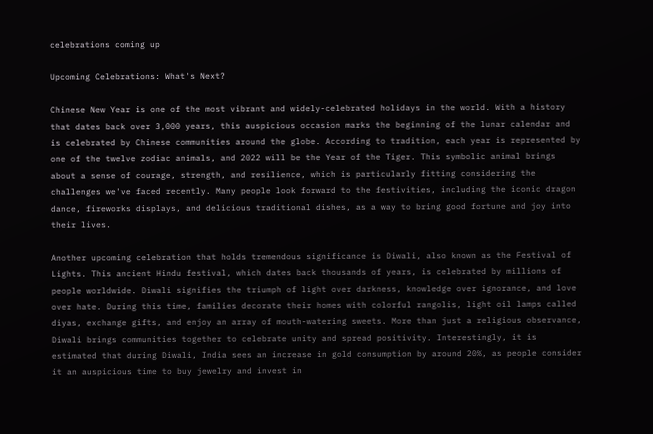celebrations coming up

Upcoming Celebrations: What's Next?

Chinese New Year is one of the most vibrant and widely-celebrated holidays in the world. With a history that dates back over 3,000 years, this auspicious occasion marks the beginning of the lunar calendar and is celebrated by Chinese communities around the globe. According to tradition, each year is represented by one of the twelve zodiac animals, and 2022 will be the Year of the Tiger. This symbolic animal brings about a sense of courage, strength, and resilience, which is particularly fitting considering the challenges we've faced recently. Many people look forward to the festivities, including the iconic dragon dance, fireworks displays, and delicious traditional dishes, as a way to bring good fortune and joy into their lives.

Another upcoming celebration that holds tremendous significance is Diwali, also known as the Festival of Lights. This ancient Hindu festival, which dates back thousands of years, is celebrated by millions of people worldwide. Diwali signifies the triumph of light over darkness, knowledge over ignorance, and love over hate. During this time, families decorate their homes with colorful rangolis, light oil lamps called diyas, exchange gifts, and enjoy an array of mouth-watering sweets. More than just a religious observance, Diwali brings communities together to celebrate unity and spread positivity. Interestingly, it is estimated that during Diwali, India sees an increase in gold consumption by around 20%, as people consider it an auspicious time to buy jewelry and invest in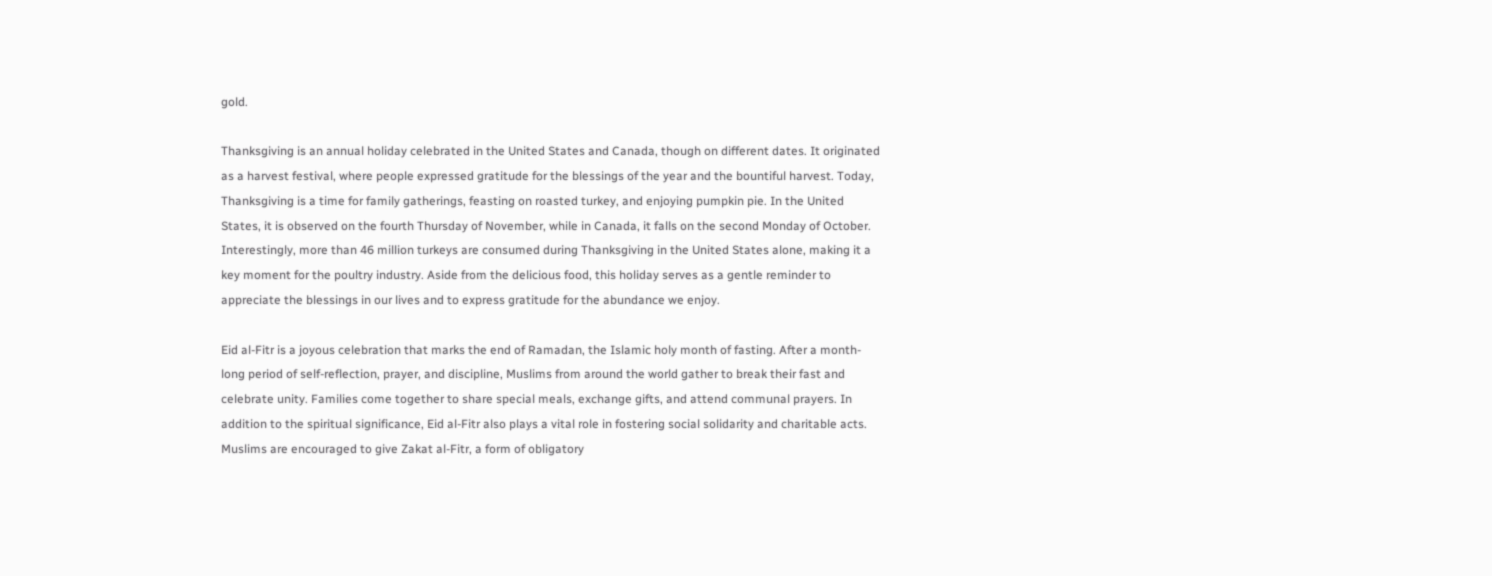gold.

Thanksgiving is an annual holiday celebrated in the United States and Canada, though on different dates. It originated as a harvest festival, where people expressed gratitude for the blessings of the year and the bountiful harvest. Today, Thanksgiving is a time for family gatherings, feasting on roasted turkey, and enjoying pumpkin pie. In the United States, it is observed on the fourth Thursday of November, while in Canada, it falls on the second Monday of October. Interestingly, more than 46 million turkeys are consumed during Thanksgiving in the United States alone, making it a key moment for the poultry industry. Aside from the delicious food, this holiday serves as a gentle reminder to appreciate the blessings in our lives and to express gratitude for the abundance we enjoy.

Eid al-Fitr is a joyous celebration that marks the end of Ramadan, the Islamic holy month of fasting. After a month-long period of self-reflection, prayer, and discipline, Muslims from around the world gather to break their fast and celebrate unity. Families come together to share special meals, exchange gifts, and attend communal prayers. In addition to the spiritual significance, Eid al-Fitr also plays a vital role in fostering social solidarity and charitable acts. Muslims are encouraged to give Zakat al-Fitr, a form of obligatory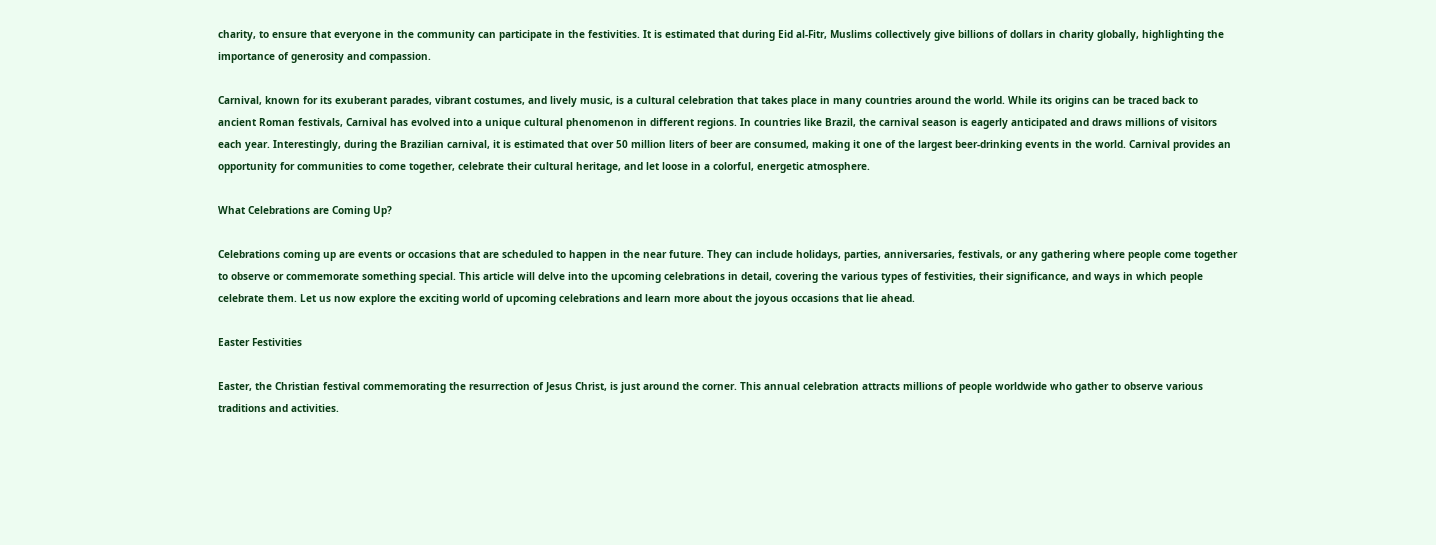charity, to ensure that everyone in the community can participate in the festivities. It is estimated that during Eid al-Fitr, Muslims collectively give billions of dollars in charity globally, highlighting the importance of generosity and compassion.

Carnival, known for its exuberant parades, vibrant costumes, and lively music, is a cultural celebration that takes place in many countries around the world. While its origins can be traced back to ancient Roman festivals, Carnival has evolved into a unique cultural phenomenon in different regions. In countries like Brazil, the carnival season is eagerly anticipated and draws millions of visitors each year. Interestingly, during the Brazilian carnival, it is estimated that over 50 million liters of beer are consumed, making it one of the largest beer-drinking events in the world. Carnival provides an opportunity for communities to come together, celebrate their cultural heritage, and let loose in a colorful, energetic atmosphere.

What Celebrations are Coming Up?

Celebrations coming up are events or occasions that are scheduled to happen in the near future. They can include holidays, parties, anniversaries, festivals, or any gathering where people come together to observe or commemorate something special. This article will delve into the upcoming celebrations in detail, covering the various types of festivities, their significance, and ways in which people celebrate them. Let us now explore the exciting world of upcoming celebrations and learn more about the joyous occasions that lie ahead.

Easter Festivities

Easter, the Christian festival commemorating the resurrection of Jesus Christ, is just around the corner. This annual celebration attracts millions of people worldwide who gather to observe various traditions and activities.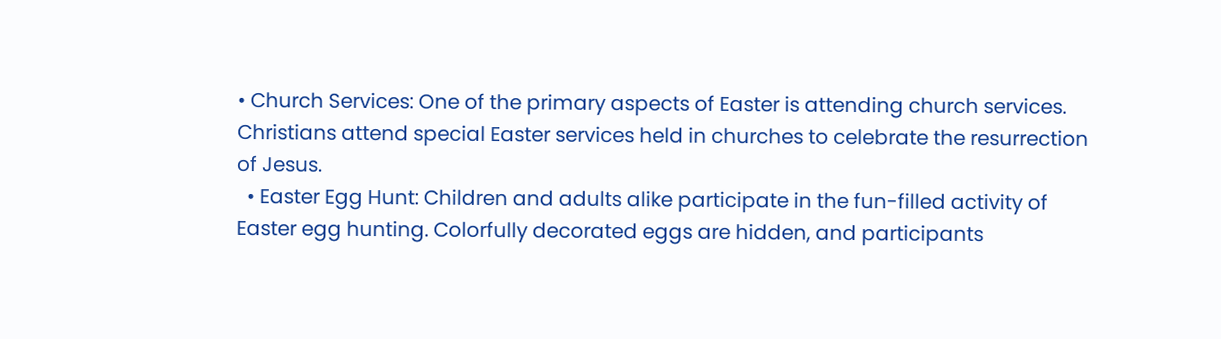• Church Services: One of the primary aspects of Easter is attending church services. Christians attend special Easter services held in churches to celebrate the resurrection of Jesus.
  • Easter Egg Hunt: Children and adults alike participate in the fun-filled activity of Easter egg hunting. Colorfully decorated eggs are hidden, and participants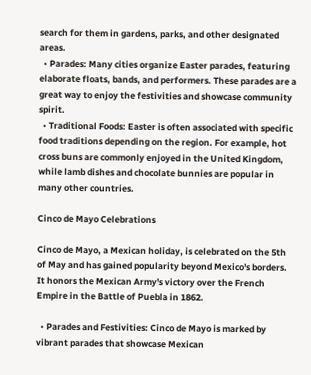search for them in gardens, parks, and other designated areas.
  • Parades: Many cities organize Easter parades, featuring elaborate floats, bands, and performers. These parades are a great way to enjoy the festivities and showcase community spirit.
  • Traditional Foods: Easter is often associated with specific food traditions depending on the region. For example, hot cross buns are commonly enjoyed in the United Kingdom, while lamb dishes and chocolate bunnies are popular in many other countries.

Cinco de Mayo Celebrations

Cinco de Mayo, a Mexican holiday, is celebrated on the 5th of May and has gained popularity beyond Mexico's borders. It honors the Mexican Army's victory over the French Empire in the Battle of Puebla in 1862.

  • Parades and Festivities: Cinco de Mayo is marked by vibrant parades that showcase Mexican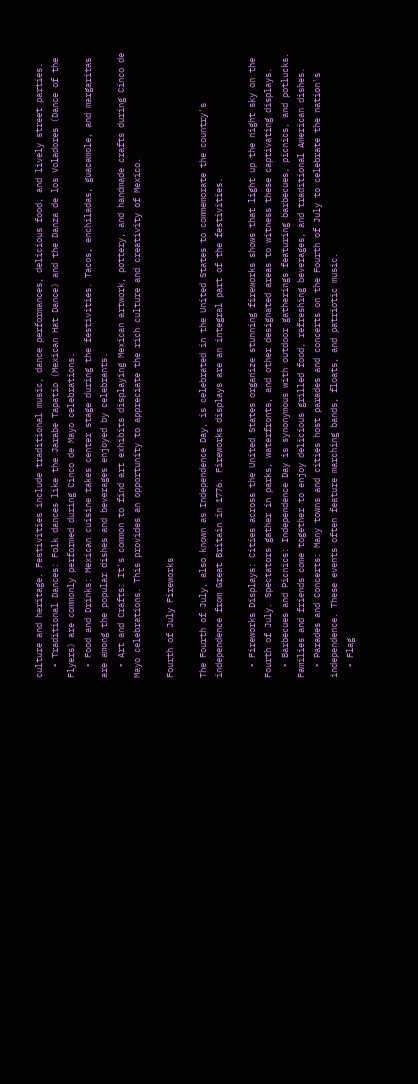culture and heritage. Festivities include traditional music, dance performances, delicious food, and lively street parties.
  • Traditional Dances: Folk dances like the Jarabe Tapatio (Mexican Hat Dance) and the Danza de los Voladores (Dance of the Flyers) are commonly performed during Cinco de Mayo celebrations.
  • Food and Drinks: Mexican cuisine takes center stage during the festivities. Tacos, enchiladas, guacamole, and margaritas are among the popular dishes and beverages enjoyed by celebrants.
  • Art and Crafts: It's common to find art exhibits displaying Mexican artwork, pottery, and handmade crafts during Cinco de Mayo celebrations. This provides an opportunity to appreciate the rich culture and creativity of Mexico.

Fourth of July Fireworks

The Fourth of July, also known as Independence Day, is celebrated in the United States to commemorate the country's independence from Great Britain in 1776. Fireworks displays are an integral part of the festivities.

  • Fireworks Displays: Cities across the United States organize stunning fireworks shows that light up the night sky on the Fourth of July. Spectators gather in parks, waterfronts, and other designated areas to witness these captivating displays.
  • Barbecues and Picnics: Independence Day is synonymous with outdoor gatherings featuring barbecues, picnics, and potlucks. Families and friends come together to enjoy delicious grilled food, refreshing beverages, and traditional American dishes.
  • Parades and Concerts: Many towns and cities host parades and concerts on the Fourth of July to celebrate the nation's independence. These events often feature marching bands, floats, and patriotic music.
  • Flag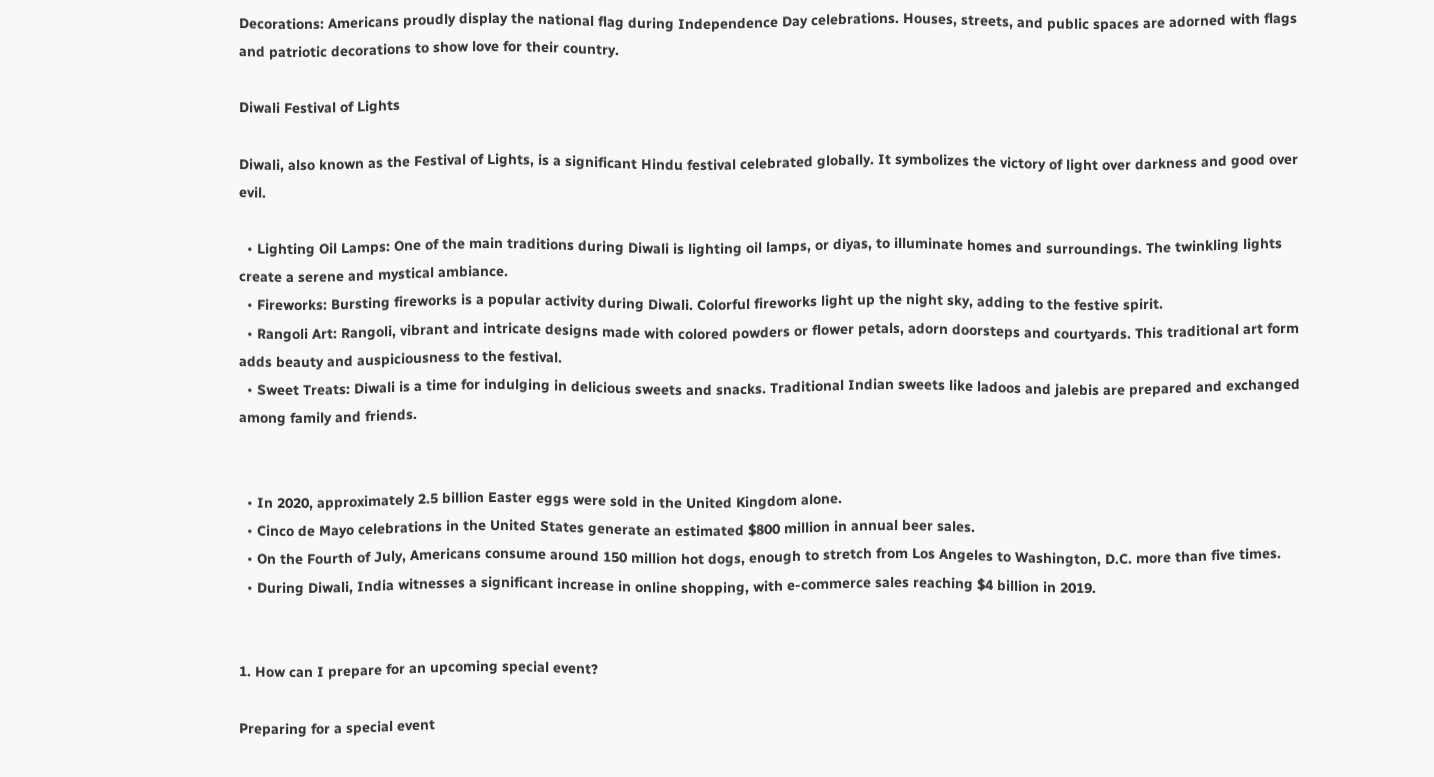Decorations: Americans proudly display the national flag during Independence Day celebrations. Houses, streets, and public spaces are adorned with flags and patriotic decorations to show love for their country.

Diwali Festival of Lights

Diwali, also known as the Festival of Lights, is a significant Hindu festival celebrated globally. It symbolizes the victory of light over darkness and good over evil.

  • Lighting Oil Lamps: One of the main traditions during Diwali is lighting oil lamps, or diyas, to illuminate homes and surroundings. The twinkling lights create a serene and mystical ambiance.
  • Fireworks: Bursting fireworks is a popular activity during Diwali. Colorful fireworks light up the night sky, adding to the festive spirit.
  • Rangoli Art: Rangoli, vibrant and intricate designs made with colored powders or flower petals, adorn doorsteps and courtyards. This traditional art form adds beauty and auspiciousness to the festival.
  • Sweet Treats: Diwali is a time for indulging in delicious sweets and snacks. Traditional Indian sweets like ladoos and jalebis are prepared and exchanged among family and friends.


  • In 2020, approximately 2.5 billion Easter eggs were sold in the United Kingdom alone.
  • Cinco de Mayo celebrations in the United States generate an estimated $800 million in annual beer sales.
  • On the Fourth of July, Americans consume around 150 million hot dogs, enough to stretch from Los Angeles to Washington, D.C. more than five times.
  • During Diwali, India witnesses a significant increase in online shopping, with e-commerce sales reaching $4 billion in 2019.


1. How can I prepare for an upcoming special event?

Preparing for a special event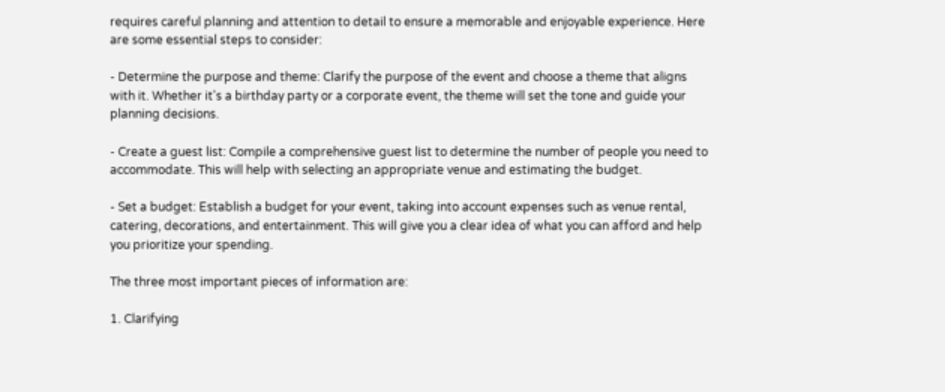requires careful planning and attention to detail to ensure a memorable and enjoyable experience. Here are some essential steps to consider:

- Determine the purpose and theme: Clarify the purpose of the event and choose a theme that aligns with it. Whether it's a birthday party or a corporate event, the theme will set the tone and guide your planning decisions.

- Create a guest list: Compile a comprehensive guest list to determine the number of people you need to accommodate. This will help with selecting an appropriate venue and estimating the budget.

- Set a budget: Establish a budget for your event, taking into account expenses such as venue rental, catering, decorations, and entertainment. This will give you a clear idea of what you can afford and help you prioritize your spending.

The three most important pieces of information are:

1. Clarifying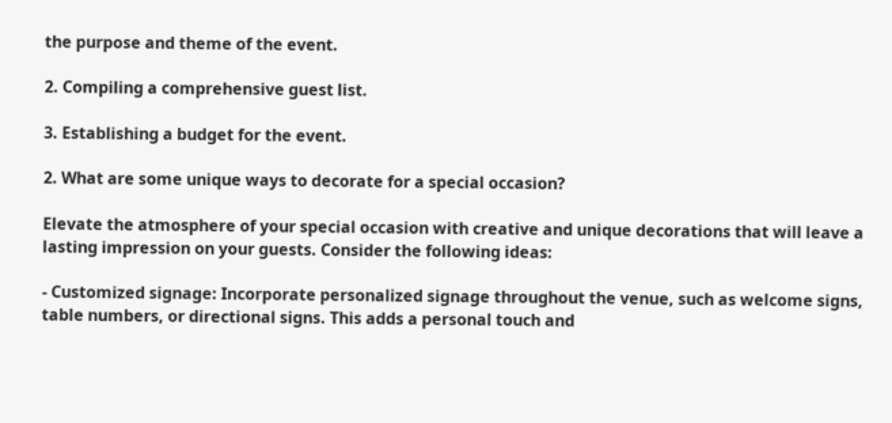the purpose and theme of the event.

2. Compiling a comprehensive guest list.

3. Establishing a budget for the event.

2. What are some unique ways to decorate for a special occasion?

Elevate the atmosphere of your special occasion with creative and unique decorations that will leave a lasting impression on your guests. Consider the following ideas:

- Customized signage: Incorporate personalized signage throughout the venue, such as welcome signs, table numbers, or directional signs. This adds a personal touch and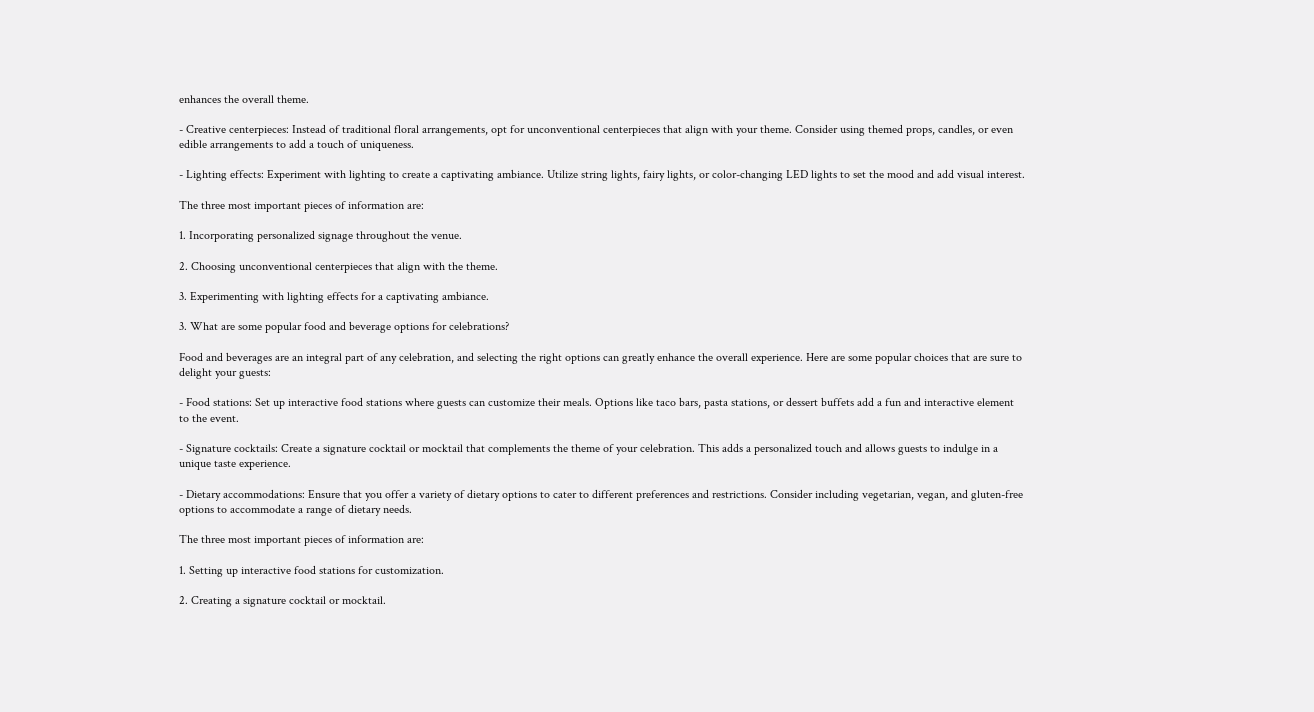enhances the overall theme.

- Creative centerpieces: Instead of traditional floral arrangements, opt for unconventional centerpieces that align with your theme. Consider using themed props, candles, or even edible arrangements to add a touch of uniqueness.

- Lighting effects: Experiment with lighting to create a captivating ambiance. Utilize string lights, fairy lights, or color-changing LED lights to set the mood and add visual interest.

The three most important pieces of information are:

1. Incorporating personalized signage throughout the venue.

2. Choosing unconventional centerpieces that align with the theme.

3. Experimenting with lighting effects for a captivating ambiance.

3. What are some popular food and beverage options for celebrations?

Food and beverages are an integral part of any celebration, and selecting the right options can greatly enhance the overall experience. Here are some popular choices that are sure to delight your guests:

- Food stations: Set up interactive food stations where guests can customize their meals. Options like taco bars, pasta stations, or dessert buffets add a fun and interactive element to the event.

- Signature cocktails: Create a signature cocktail or mocktail that complements the theme of your celebration. This adds a personalized touch and allows guests to indulge in a unique taste experience.

- Dietary accommodations: Ensure that you offer a variety of dietary options to cater to different preferences and restrictions. Consider including vegetarian, vegan, and gluten-free options to accommodate a range of dietary needs.

The three most important pieces of information are:

1. Setting up interactive food stations for customization.

2. Creating a signature cocktail or mocktail.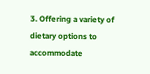3. Offering a variety of dietary options to accommodate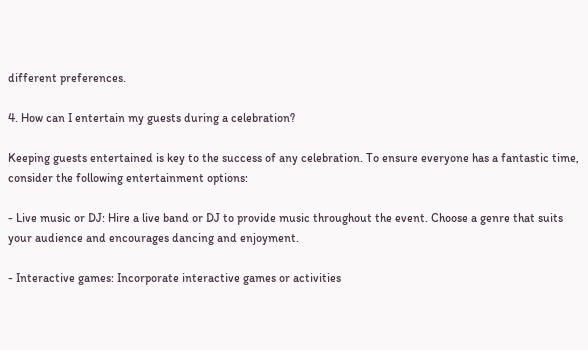different preferences.

4. How can I entertain my guests during a celebration?

Keeping guests entertained is key to the success of any celebration. To ensure everyone has a fantastic time, consider the following entertainment options:

- Live music or DJ: Hire a live band or DJ to provide music throughout the event. Choose a genre that suits your audience and encourages dancing and enjoyment.

- Interactive games: Incorporate interactive games or activities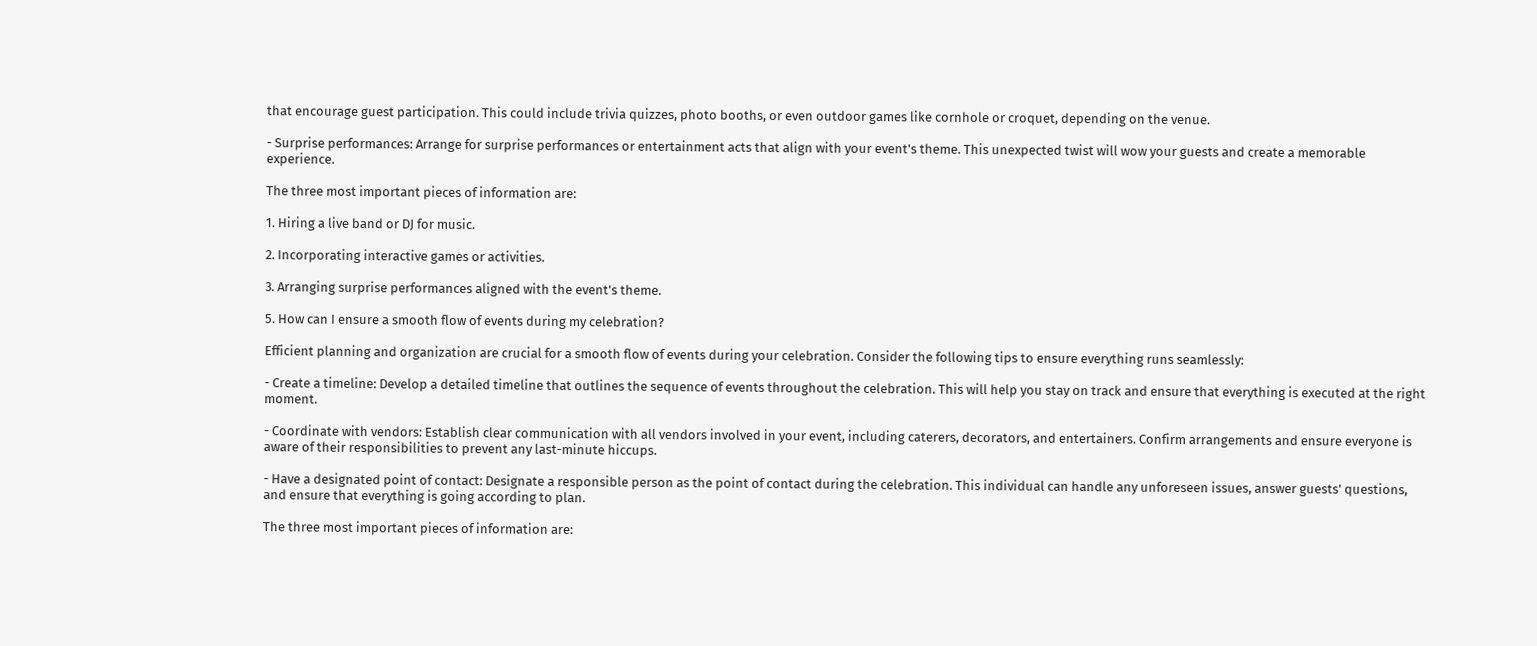that encourage guest participation. This could include trivia quizzes, photo booths, or even outdoor games like cornhole or croquet, depending on the venue.

- Surprise performances: Arrange for surprise performances or entertainment acts that align with your event's theme. This unexpected twist will wow your guests and create a memorable experience.

The three most important pieces of information are:

1. Hiring a live band or DJ for music.

2. Incorporating interactive games or activities.

3. Arranging surprise performances aligned with the event's theme.

5. How can I ensure a smooth flow of events during my celebration?

Efficient planning and organization are crucial for a smooth flow of events during your celebration. Consider the following tips to ensure everything runs seamlessly:

- Create a timeline: Develop a detailed timeline that outlines the sequence of events throughout the celebration. This will help you stay on track and ensure that everything is executed at the right moment.

- Coordinate with vendors: Establish clear communication with all vendors involved in your event, including caterers, decorators, and entertainers. Confirm arrangements and ensure everyone is aware of their responsibilities to prevent any last-minute hiccups.

- Have a designated point of contact: Designate a responsible person as the point of contact during the celebration. This individual can handle any unforeseen issues, answer guests' questions, and ensure that everything is going according to plan.

The three most important pieces of information are: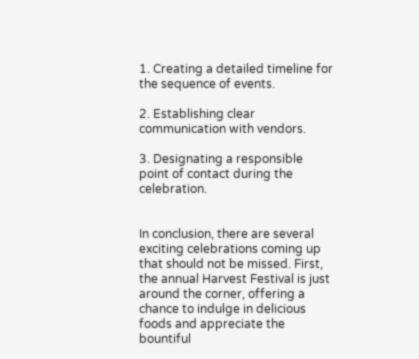1. Creating a detailed timeline for the sequence of events.

2. Establishing clear communication with vendors.

3. Designating a responsible point of contact during the celebration.


In conclusion, there are several exciting celebrations coming up that should not be missed. First, the annual Harvest Festival is just around the corner, offering a chance to indulge in delicious foods and appreciate the bountiful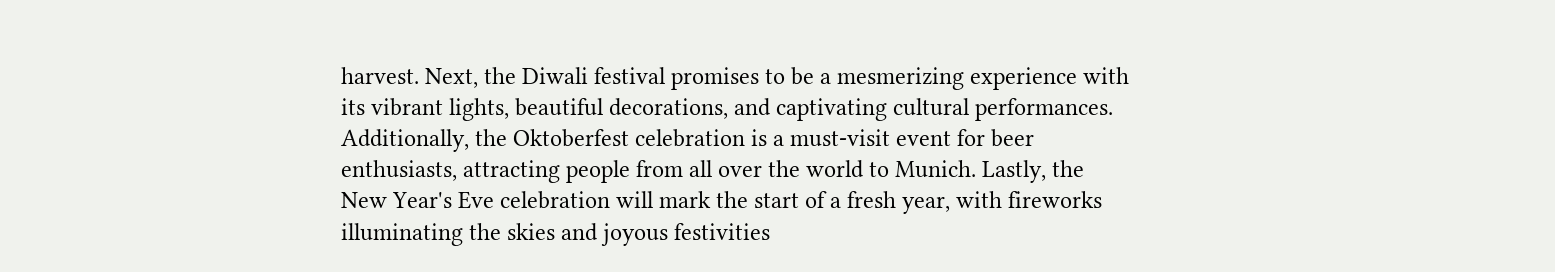harvest. Next, the Diwali festival promises to be a mesmerizing experience with its vibrant lights, beautiful decorations, and captivating cultural performances. Additionally, the Oktoberfest celebration is a must-visit event for beer enthusiasts, attracting people from all over the world to Munich. Lastly, the New Year's Eve celebration will mark the start of a fresh year, with fireworks illuminating the skies and joyous festivities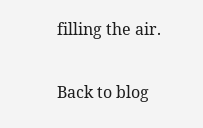filling the air.

Back to blog